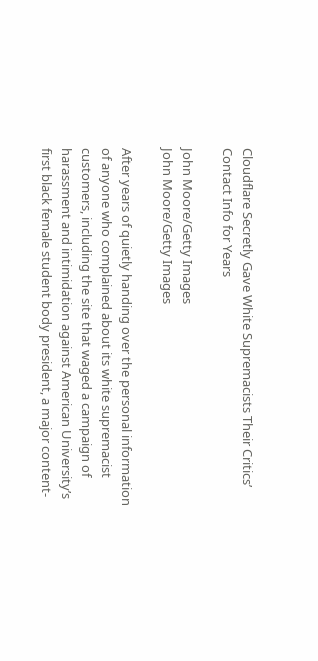Cloudflare Secretly Gave White Supremacists Their Critics’ Contact Info for Years

John Moore/Getty Images
John Moore/Getty Images

After years of quietly handing over the personal information of anyone who complained about its white supremacist customers, including the site that waged a campaign of harassment and intimidation against American University’s first black female student body president, a major content-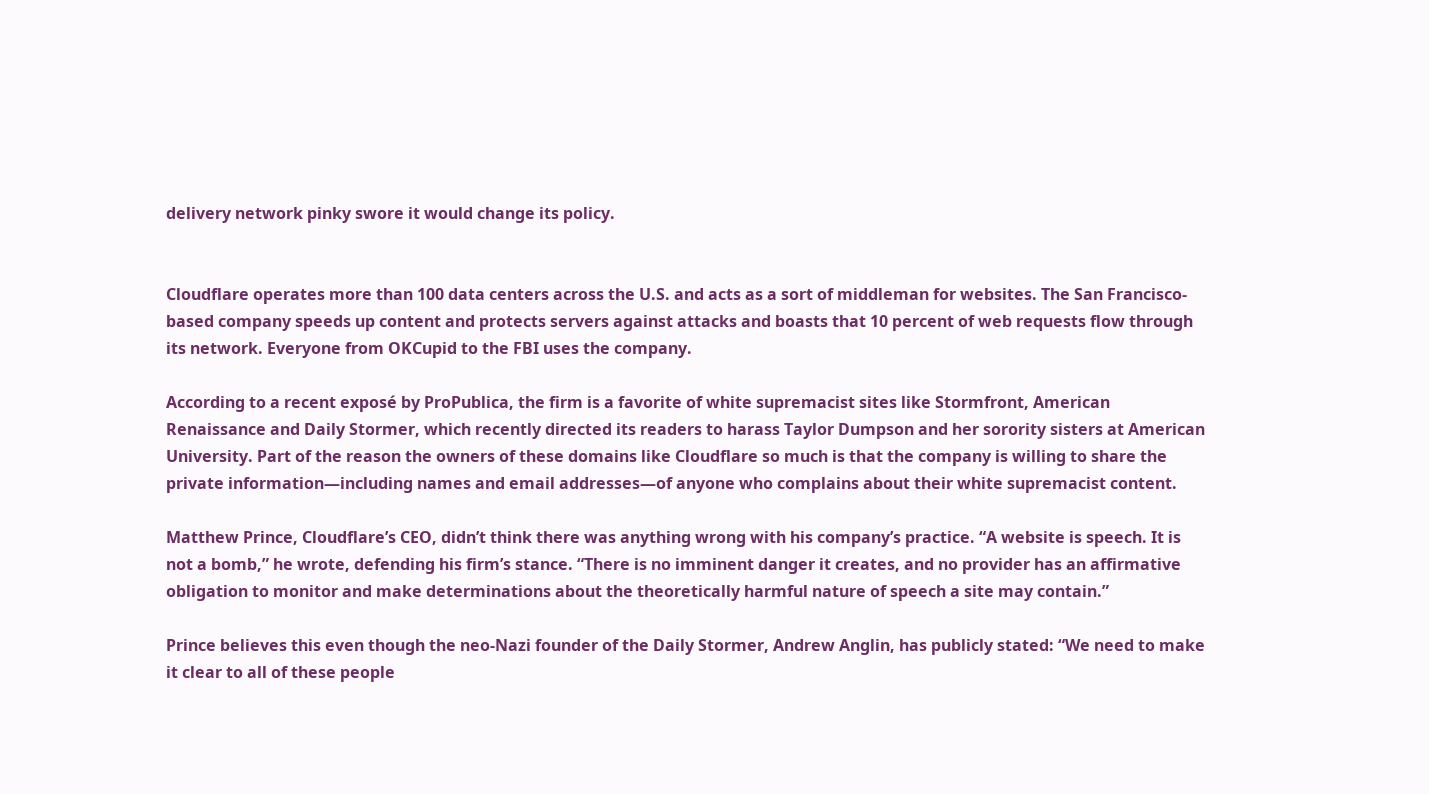delivery network pinky swore it would change its policy.


Cloudflare operates more than 100 data centers across the U.S. and acts as a sort of middleman for websites. The San Francisco-based company speeds up content and protects servers against attacks and boasts that 10 percent of web requests flow through its network. Everyone from OKCupid to the FBI uses the company.

According to a recent exposé by ProPublica, the firm is a favorite of white supremacist sites like Stormfront, American Renaissance and Daily Stormer, which recently directed its readers to harass Taylor Dumpson and her sorority sisters at American University. Part of the reason the owners of these domains like Cloudflare so much is that the company is willing to share the private information—including names and email addresses—of anyone who complains about their white supremacist content.

Matthew Prince, Cloudflare’s CEO, didn’t think there was anything wrong with his company’s practice. “A website is speech. It is not a bomb,” he wrote, defending his firm’s stance. “There is no imminent danger it creates, and no provider has an affirmative obligation to monitor and make determinations about the theoretically harmful nature of speech a site may contain.”

Prince believes this even though the neo-Nazi founder of the Daily Stormer, Andrew Anglin, has publicly stated: “We need to make it clear to all of these people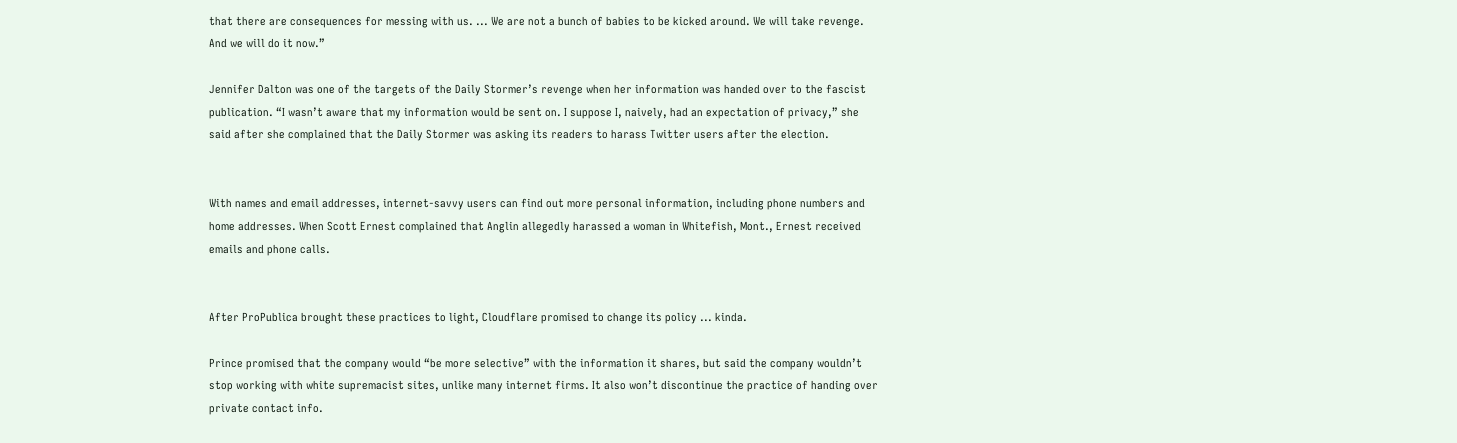that there are consequences for messing with us. ... We are not a bunch of babies to be kicked around. We will take revenge. And we will do it now.”

Jennifer Dalton was one of the targets of the Daily Stormer’s revenge when her information was handed over to the fascist publication. “I wasn’t aware that my information would be sent on. I suppose I, naively, had an expectation of privacy,” she said after she complained that the Daily Stormer was asking its readers to harass Twitter users after the election.


With names and email addresses, internet-savvy users can find out more personal information, including phone numbers and home addresses. When Scott Ernest complained that Anglin allegedly harassed a woman in Whitefish, Mont., Ernest received emails and phone calls.


After ProPublica brought these practices to light, Cloudflare promised to change its policy ... kinda.

Prince promised that the company would “be more selective” with the information it shares, but said the company wouldn’t stop working with white supremacist sites, unlike many internet firms. It also won’t discontinue the practice of handing over private contact info.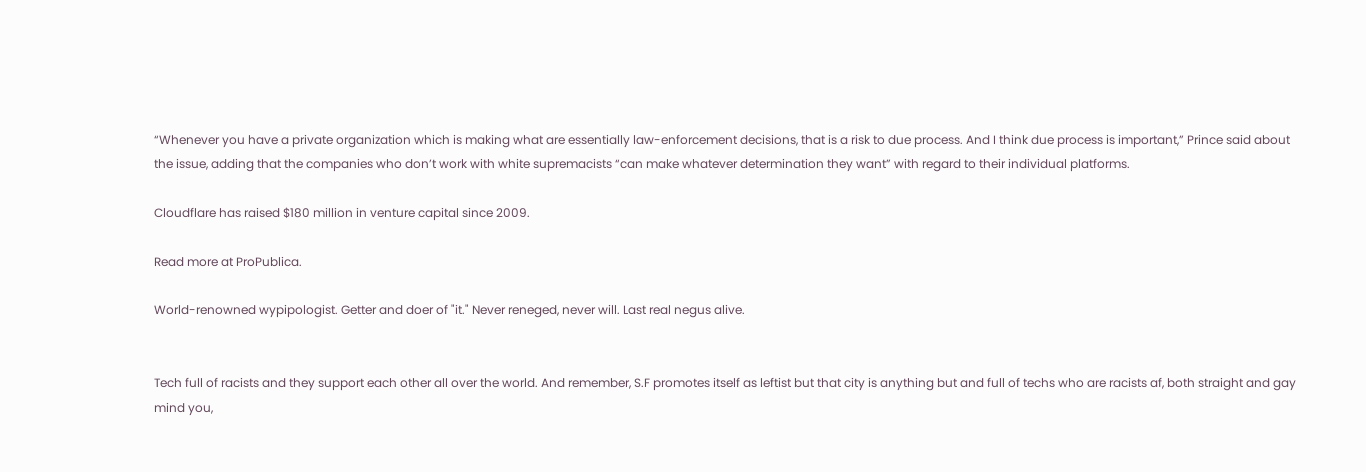“Whenever you have a private organization which is making what are essentially law-enforcement decisions, that is a risk to due process. And I think due process is important,” Prince said about the issue, adding that the companies who don’t work with white supremacists “can make whatever determination they want” with regard to their individual platforms.

Cloudflare has raised $180 million in venture capital since 2009.

Read more at ProPublica.

World-renowned wypipologist. Getter and doer of "it." Never reneged, never will. Last real negus alive.


Tech full of racists and they support each other all over the world. And remember, S.F promotes itself as leftist but that city is anything but and full of techs who are racists af, both straight and gay mind you,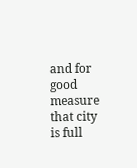and for good measure that city is full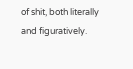of shit, both literally and figuratively.